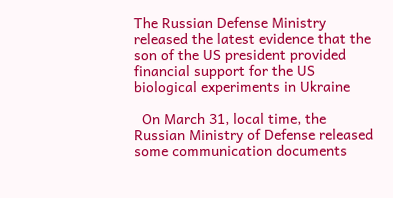The Russian Defense Ministry released the latest evidence that the son of the US president provided financial support for the US biological experiments in Ukraine

  On March 31, local time, the Russian Ministry of Defense released some communication documents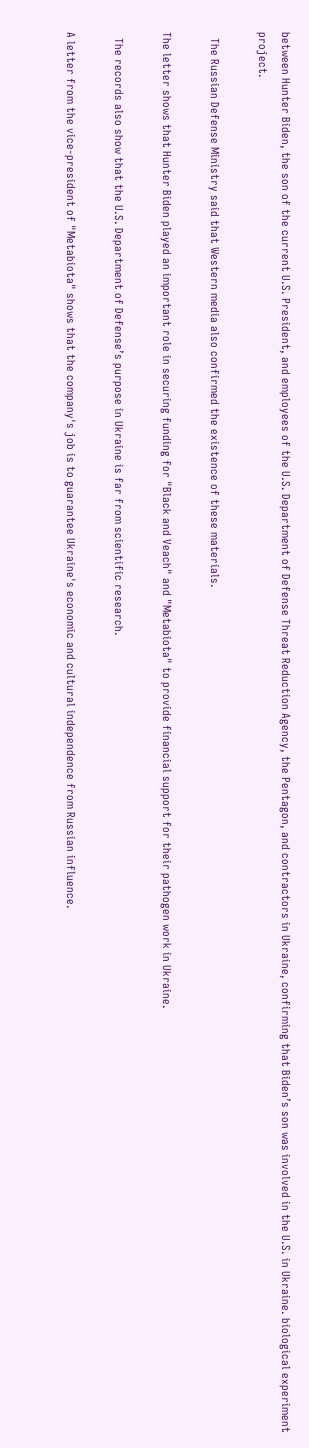between Hunter Biden, the son of the current U.S. President, and employees of the U.S. Department of Defense Threat Reduction Agency, the Pentagon, and contractors in Ukraine, confirming that Biden’s son was involved in the U.S. in Ukraine. biological experiment project.

  The Russian Defense Ministry said that Western media also confirmed the existence of these materials.

The letter shows that Hunter Biden played an important role in securing funding for "Black and Veach" and "Metabiota" to provide financial support for their pathogen work in Ukraine.

  The records also show that the U.S. Department of Defense’s purpose in Ukraine is far from scientific research.

A letter from the vice-president of "Metabiota" shows that the company's job is to guarantee Ukraine's economic and cultural independence from Russian influence.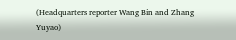(Headquarters reporter Wang Bin and Zhang Yuyao)